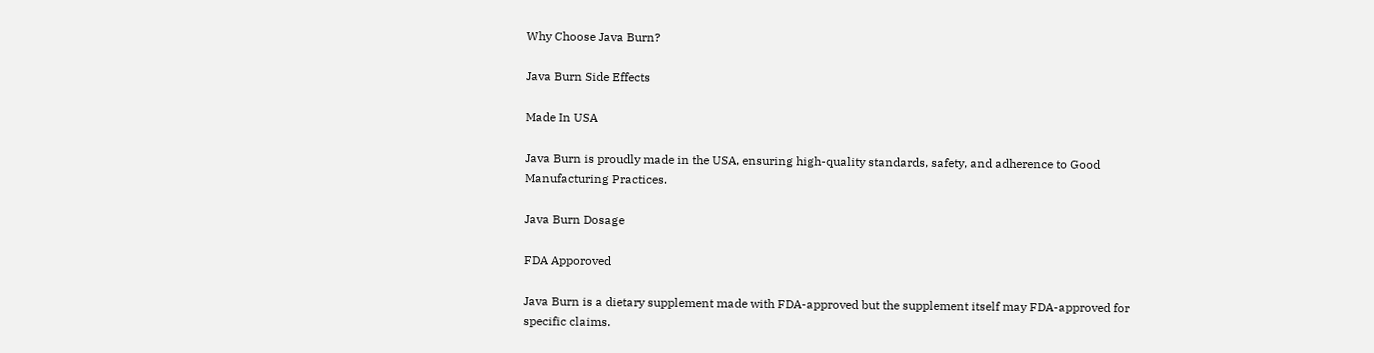Why Choose Java Burn?

Java Burn Side Effects

Made In USA

Java Burn is proudly made in the USA, ensuring high-quality standards, safety, and adherence to Good Manufacturing Practices.

Java Burn Dosage

FDA Apporoved

Java Burn is a dietary supplement made with FDA-approved but the supplement itself may FDA-approved for specific claims.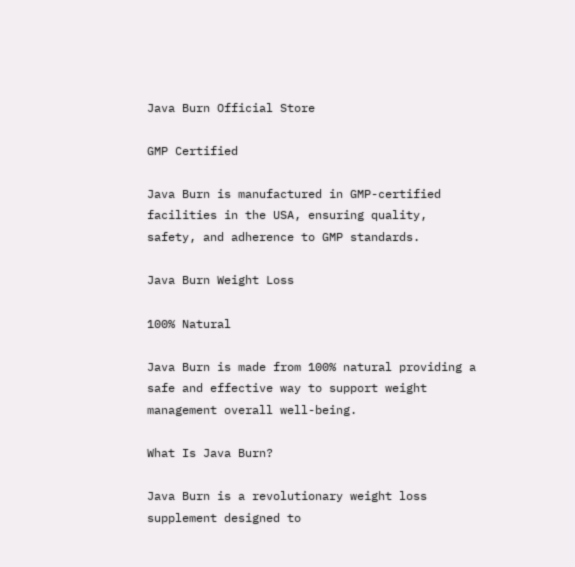Java Burn Official Store

GMP Certified

Java Burn is manufactured in GMP-certified facilities in the USA, ensuring quality, safety, and adherence to GMP standards.

Java Burn Weight Loss

100% Natural

Java Burn is made from 100% natural providing a safe and effective way to support weight management overall well-being.

What Is Java Burn?

Java Burn is a revolutionary weight loss supplement designed to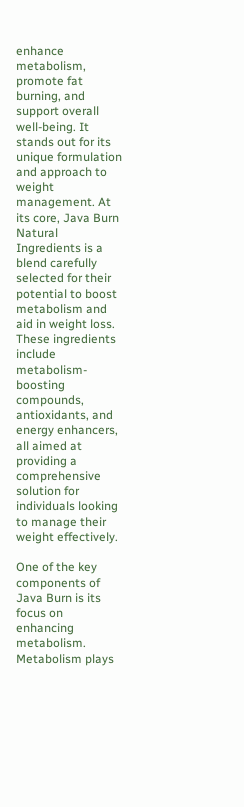enhance metabolism, promote fat burning, and support overall well-being. It stands out for its unique formulation and approach to weight management. At its core, Java Burn Natural Ingredients is a blend carefully selected for their potential to boost metabolism and aid in weight loss. These ingredients include metabolism-boosting compounds, antioxidants, and energy enhancers, all aimed at providing a comprehensive solution for individuals looking to manage their weight effectively.

One of the key components of Java Burn is its focus on enhancing metabolism. Metabolism plays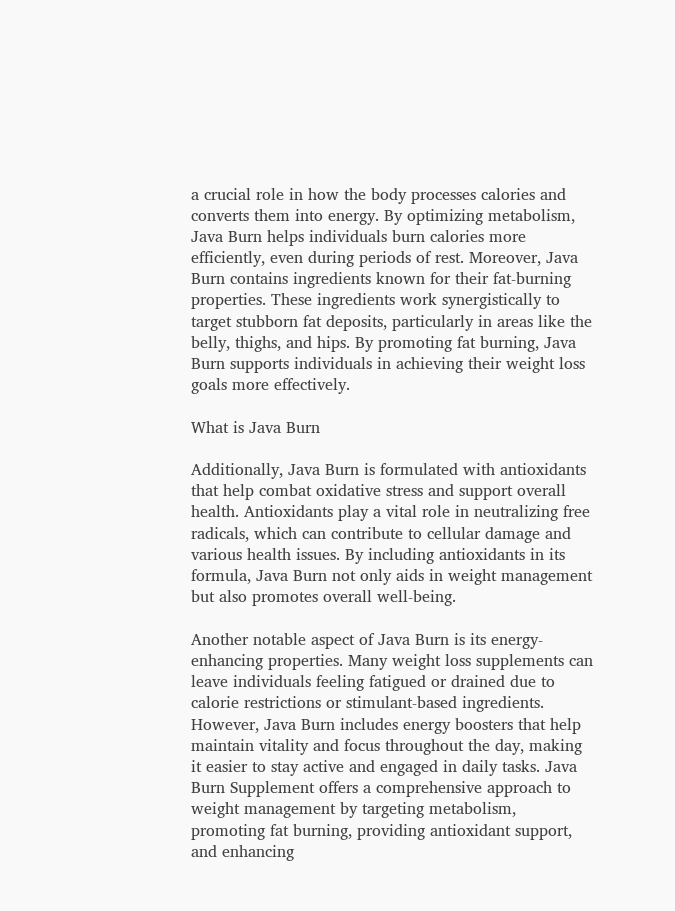a crucial role in how the body processes calories and converts them into energy. By optimizing metabolism, Java Burn helps individuals burn calories more efficiently, even during periods of rest. Moreover, Java Burn contains ingredients known for their fat-burning properties. These ingredients work synergistically to target stubborn fat deposits, particularly in areas like the belly, thighs, and hips. By promoting fat burning, Java Burn supports individuals in achieving their weight loss goals more effectively.

What is Java Burn

Additionally, Java Burn is formulated with antioxidants that help combat oxidative stress and support overall health. Antioxidants play a vital role in neutralizing free radicals, which can contribute to cellular damage and various health issues. By including antioxidants in its formula, Java Burn not only aids in weight management but also promotes overall well-being.

Another notable aspect of Java Burn is its energy-enhancing properties. Many weight loss supplements can leave individuals feeling fatigued or drained due to calorie restrictions or stimulant-based ingredients. However, Java Burn includes energy boosters that help maintain vitality and focus throughout the day, making it easier to stay active and engaged in daily tasks. Java Burn Supplement offers a comprehensive approach to weight management by targeting metabolism, promoting fat burning, providing antioxidant support, and enhancing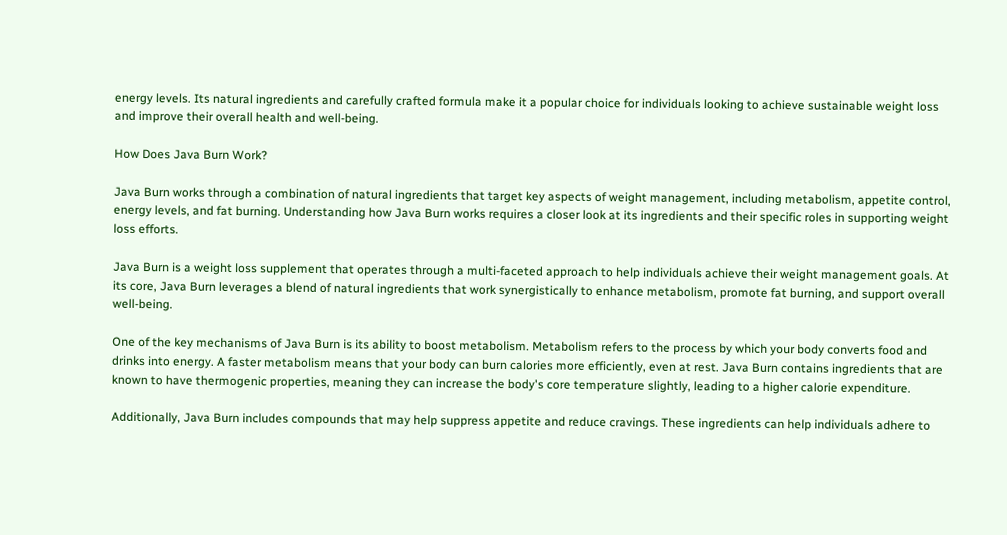energy levels. Its natural ingredients and carefully crafted formula make it a popular choice for individuals looking to achieve sustainable weight loss and improve their overall health and well-being.

How Does Java Burn Work?

Java Burn works through a combination of natural ingredients that target key aspects of weight management, including metabolism, appetite control, energy levels, and fat burning. Understanding how Java Burn works requires a closer look at its ingredients and their specific roles in supporting weight loss efforts.

Java Burn is a weight loss supplement that operates through a multi-faceted approach to help individuals achieve their weight management goals. At its core, Java Burn leverages a blend of natural ingredients that work synergistically to enhance metabolism, promote fat burning, and support overall well-being.

One of the key mechanisms of Java Burn is its ability to boost metabolism. Metabolism refers to the process by which your body converts food and drinks into energy. A faster metabolism means that your body can burn calories more efficiently, even at rest. Java Burn contains ingredients that are known to have thermogenic properties, meaning they can increase the body's core temperature slightly, leading to a higher calorie expenditure.

Additionally, Java Burn includes compounds that may help suppress appetite and reduce cravings. These ingredients can help individuals adhere to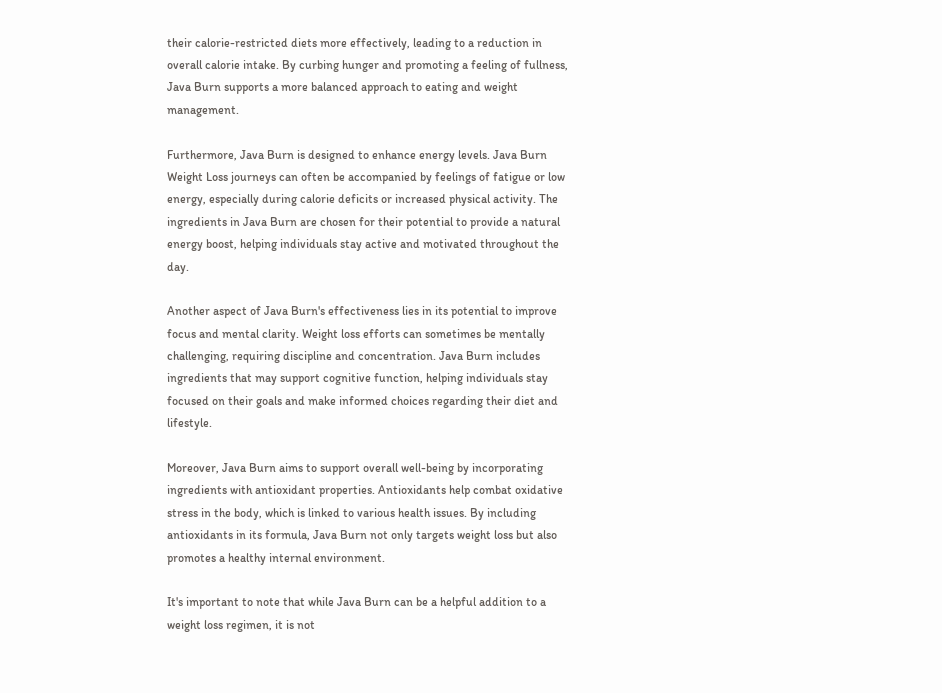their calorie-restricted diets more effectively, leading to a reduction in overall calorie intake. By curbing hunger and promoting a feeling of fullness, Java Burn supports a more balanced approach to eating and weight management.

Furthermore, Java Burn is designed to enhance energy levels. Java Burn Weight Loss journeys can often be accompanied by feelings of fatigue or low energy, especially during calorie deficits or increased physical activity. The ingredients in Java Burn are chosen for their potential to provide a natural energy boost, helping individuals stay active and motivated throughout the day.

Another aspect of Java Burn's effectiveness lies in its potential to improve focus and mental clarity. Weight loss efforts can sometimes be mentally challenging, requiring discipline and concentration. Java Burn includes ingredients that may support cognitive function, helping individuals stay focused on their goals and make informed choices regarding their diet and lifestyle.

Moreover, Java Burn aims to support overall well-being by incorporating ingredients with antioxidant properties. Antioxidants help combat oxidative stress in the body, which is linked to various health issues. By including antioxidants in its formula, Java Burn not only targets weight loss but also promotes a healthy internal environment.

It's important to note that while Java Burn can be a helpful addition to a weight loss regimen, it is not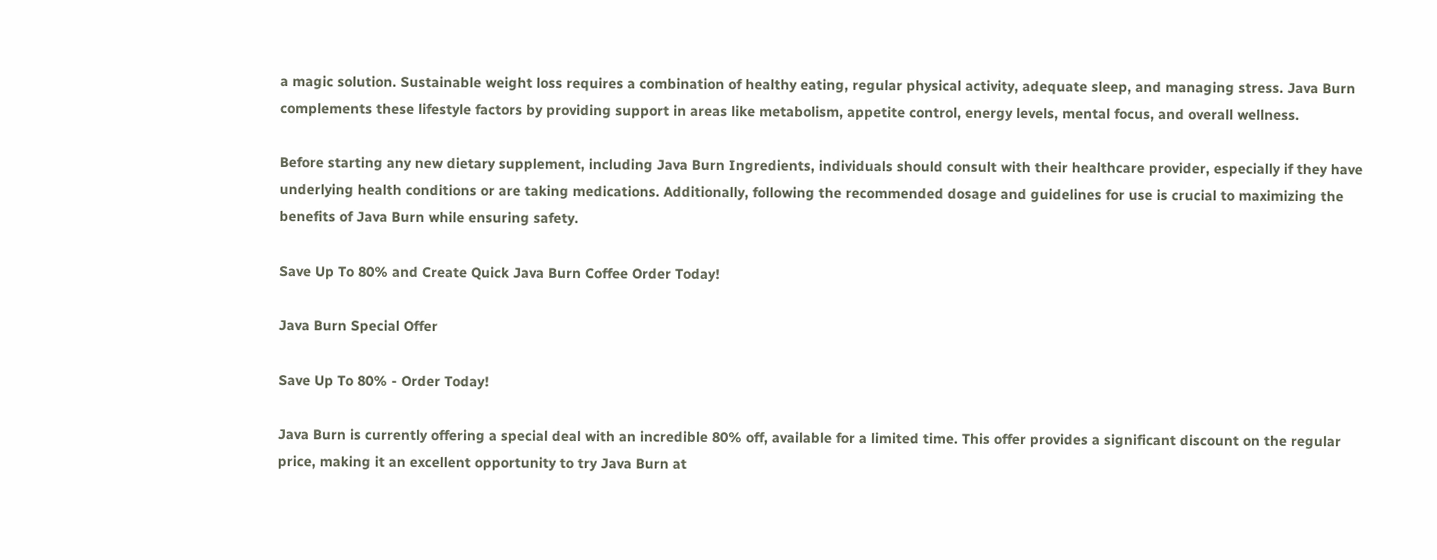a magic solution. Sustainable weight loss requires a combination of healthy eating, regular physical activity, adequate sleep, and managing stress. Java Burn complements these lifestyle factors by providing support in areas like metabolism, appetite control, energy levels, mental focus, and overall wellness.

Before starting any new dietary supplement, including Java Burn Ingredients, individuals should consult with their healthcare provider, especially if they have underlying health conditions or are taking medications. Additionally, following the recommended dosage and guidelines for use is crucial to maximizing the benefits of Java Burn while ensuring safety.

Save Up To 80% and Create Quick Java Burn Coffee Order Today!

Java Burn Special Offer

Save Up To 80% - Order Today!

Java Burn is currently offering a special deal with an incredible 80% off, available for a limited time. This offer provides a significant discount on the regular price, making it an excellent opportunity to try Java Burn at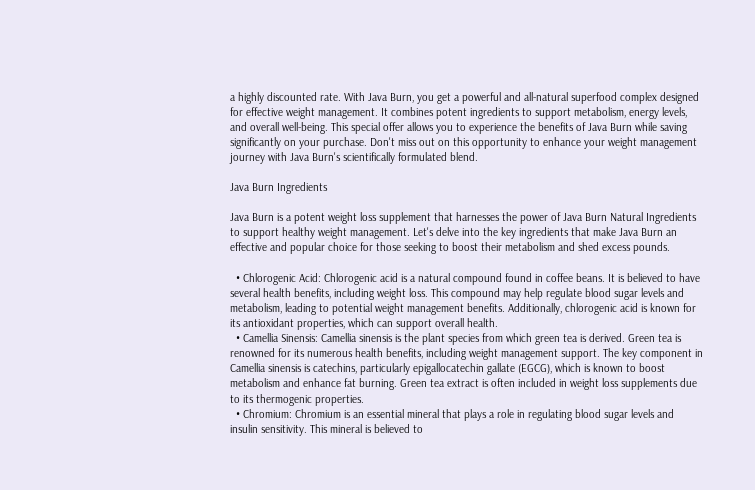a highly discounted rate. With Java Burn, you get a powerful and all-natural superfood complex designed for effective weight management. It combines potent ingredients to support metabolism, energy levels, and overall well-being. This special offer allows you to experience the benefits of Java Burn while saving significantly on your purchase. Don't miss out on this opportunity to enhance your weight management journey with Java Burn's scientifically formulated blend.

Java Burn Ingredients

Java Burn is a potent weight loss supplement that harnesses the power of Java Burn Natural Ingredients to support healthy weight management. Let's delve into the key ingredients that make Java Burn an effective and popular choice for those seeking to boost their metabolism and shed excess pounds.

  • Chlorogenic Acid: Chlorogenic acid is a natural compound found in coffee beans. It is believed to have several health benefits, including weight loss. This compound may help regulate blood sugar levels and metabolism, leading to potential weight management benefits. Additionally, chlorogenic acid is known for its antioxidant properties, which can support overall health.
  • Camellia Sinensis: Camellia sinensis is the plant species from which green tea is derived. Green tea is renowned for its numerous health benefits, including weight management support. The key component in Camellia sinensis is catechins, particularly epigallocatechin gallate (EGCG), which is known to boost metabolism and enhance fat burning. Green tea extract is often included in weight loss supplements due to its thermogenic properties.
  • Chromium: Chromium is an essential mineral that plays a role in regulating blood sugar levels and insulin sensitivity. This mineral is believed to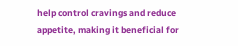help control cravings and reduce appetite, making it beneficial for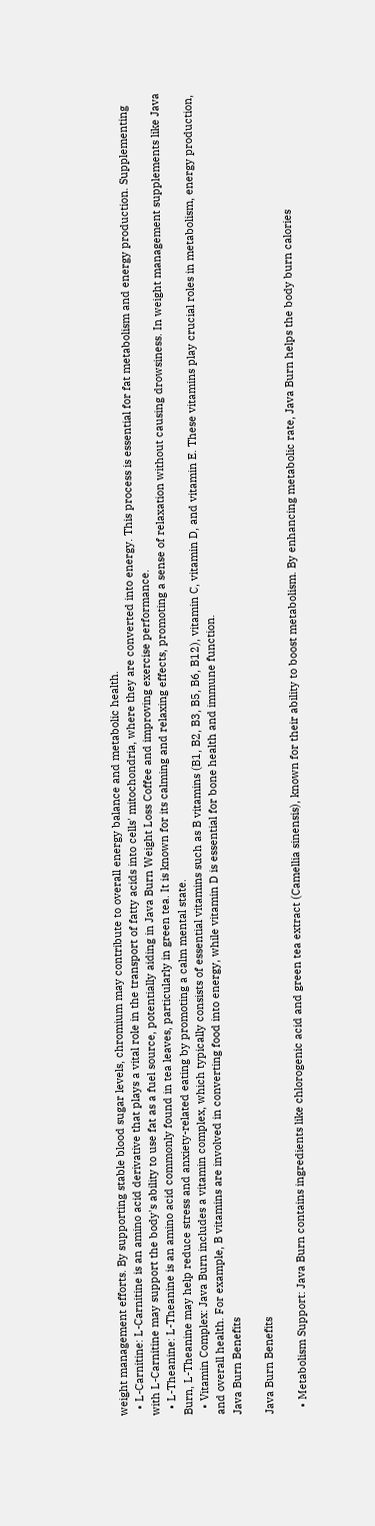weight management efforts. By supporting stable blood sugar levels, chromium may contribute to overall energy balance and metabolic health.
  • L-Carnitine: L-Carnitine is an amino acid derivative that plays a vital role in the transport of fatty acids into cells' mitochondria, where they are converted into energy. This process is essential for fat metabolism and energy production. Supplementing with L-Carnitine may support the body's ability to use fat as a fuel source, potentially aiding in Java Burn Weight Loss Coffee and improving exercise performance.
  • L-Theanine: L-Theanine is an amino acid commonly found in tea leaves, particularly in green tea. It is known for its calming and relaxing effects, promoting a sense of relaxation without causing drowsiness. In weight management supplements like Java Burn, L-Theanine may help reduce stress and anxiety-related eating by promoting a calm mental state.
  • Vitamin Complex: Java Burn includes a vitamin complex, which typically consists of essential vitamins such as B vitamins (B1, B2, B3, B5, B6, B12), vitamin C, vitamin D, and vitamin E. These vitamins play crucial roles in metabolism, energy production, and overall health. For example, B vitamins are involved in converting food into energy, while vitamin D is essential for bone health and immune function.
Java Burn Benefits

Java Burn Benefits

  • Metabolism Support: Java Burn contains ingredients like chlorogenic acid and green tea extract (Camellia sinensis), known for their ability to boost metabolism. By enhancing metabolic rate, Java Burn helps the body burn calories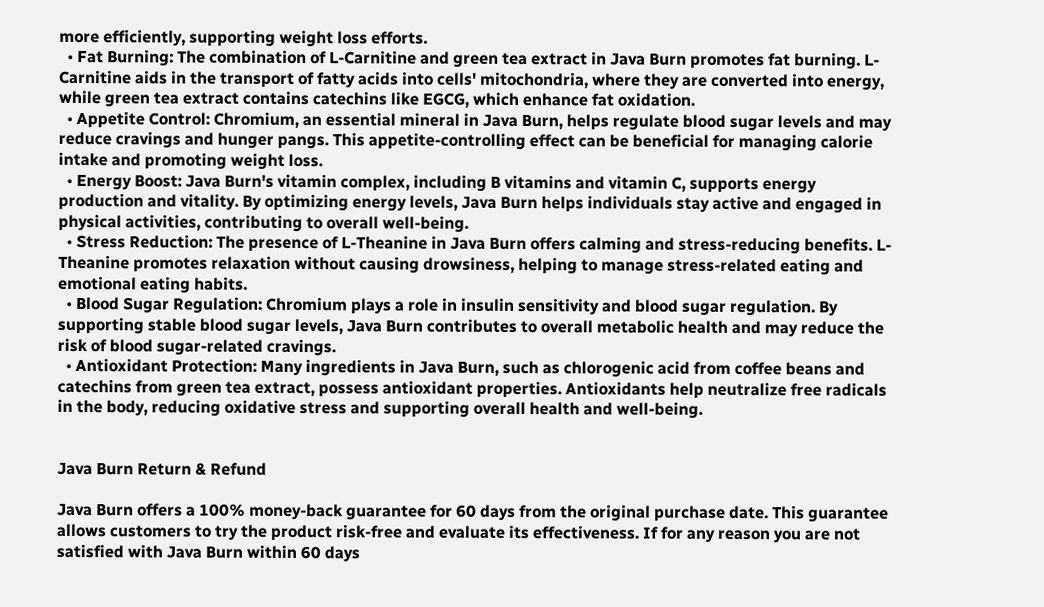more efficiently, supporting weight loss efforts.
  • Fat Burning: The combination of L-Carnitine and green tea extract in Java Burn promotes fat burning. L-Carnitine aids in the transport of fatty acids into cells' mitochondria, where they are converted into energy, while green tea extract contains catechins like EGCG, which enhance fat oxidation.
  • Appetite Control: Chromium, an essential mineral in Java Burn, helps regulate blood sugar levels and may reduce cravings and hunger pangs. This appetite-controlling effect can be beneficial for managing calorie intake and promoting weight loss.
  • Energy Boost: Java Burn's vitamin complex, including B vitamins and vitamin C, supports energy production and vitality. By optimizing energy levels, Java Burn helps individuals stay active and engaged in physical activities, contributing to overall well-being.
  • Stress Reduction: The presence of L-Theanine in Java Burn offers calming and stress-reducing benefits. L-Theanine promotes relaxation without causing drowsiness, helping to manage stress-related eating and emotional eating habits.
  • Blood Sugar Regulation: Chromium plays a role in insulin sensitivity and blood sugar regulation. By supporting stable blood sugar levels, Java Burn contributes to overall metabolic health and may reduce the risk of blood sugar-related cravings.
  • Antioxidant Protection: Many ingredients in Java Burn, such as chlorogenic acid from coffee beans and catechins from green tea extract, possess antioxidant properties. Antioxidants help neutralize free radicals in the body, reducing oxidative stress and supporting overall health and well-being.


Java Burn Return & Refund

Java Burn offers a 100% money-back guarantee for 60 days from the original purchase date. This guarantee allows customers to try the product risk-free and evaluate its effectiveness. If for any reason you are not satisfied with Java Burn within 60 days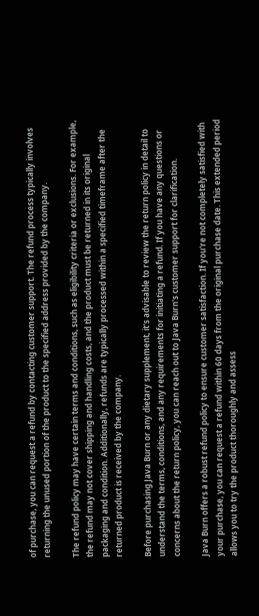of purchase, you can request a refund by contacting customer support. The refund process typically involves returning the unused portion of the product to the specified address provided by the company.

The refund policy may have certain terms and conditions, such as eligibility criteria or exclusions. For example, the refund may not cover shipping and handling costs, and the product must be returned in its original packaging and condition. Additionally, refunds are typically processed within a specified timeframe after the returned product is received by the company.

Before purchasing Java Burn or any dietary supplement, it's advisable to review the return policy in detail to understand the terms, conditions, and any requirements for initiating a refund. If you have any questions or concerns about the return policy, you can reach out to Java Burn's customer support for clarification.

Java Burn offers a robust refund policy to ensure customer satisfaction. If you're not completely satisfied with your purchase, you can request a refund within 60 days from the original purchase date. This extended period allows you to try the product thoroughly and assess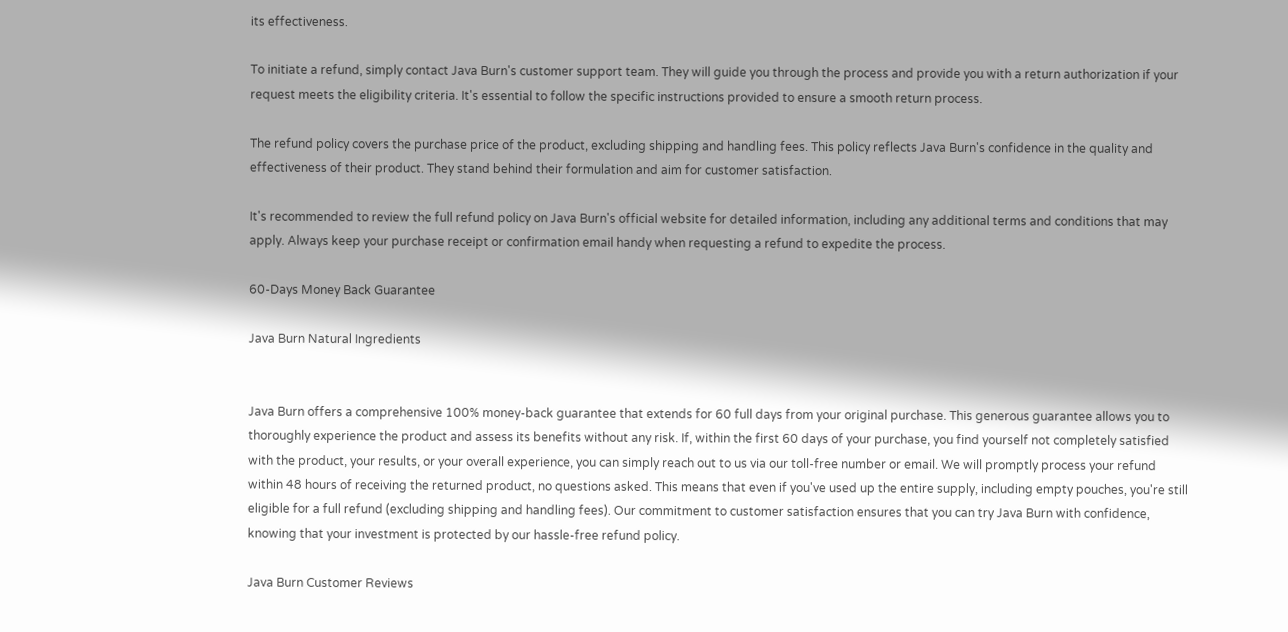its effectiveness.

To initiate a refund, simply contact Java Burn's customer support team. They will guide you through the process and provide you with a return authorization if your request meets the eligibility criteria. It's essential to follow the specific instructions provided to ensure a smooth return process.

The refund policy covers the purchase price of the product, excluding shipping and handling fees. This policy reflects Java Burn's confidence in the quality and effectiveness of their product. They stand behind their formulation and aim for customer satisfaction.

It's recommended to review the full refund policy on Java Burn's official website for detailed information, including any additional terms and conditions that may apply. Always keep your purchase receipt or confirmation email handy when requesting a refund to expedite the process.

60-Days Money Back Guarantee

Java Burn Natural Ingredients


Java Burn offers a comprehensive 100% money-back guarantee that extends for 60 full days from your original purchase. This generous guarantee allows you to thoroughly experience the product and assess its benefits without any risk. If, within the first 60 days of your purchase, you find yourself not completely satisfied with the product, your results, or your overall experience, you can simply reach out to us via our toll-free number or email. We will promptly process your refund within 48 hours of receiving the returned product, no questions asked. This means that even if you've used up the entire supply, including empty pouches, you're still eligible for a full refund (excluding shipping and handling fees). Our commitment to customer satisfaction ensures that you can try Java Burn with confidence, knowing that your investment is protected by our hassle-free refund policy.

Java Burn Customer Reviews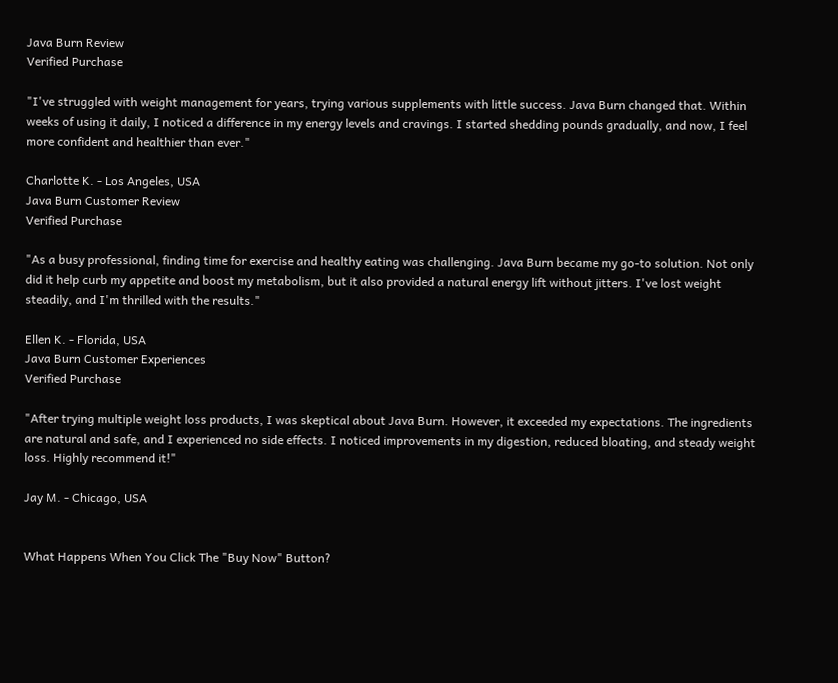Java Burn Review
Verified Purchase

"I've struggled with weight management for years, trying various supplements with little success. Java Burn changed that. Within weeks of using it daily, I noticed a difference in my energy levels and cravings. I started shedding pounds gradually, and now, I feel more confident and healthier than ever."

Charlotte K. - Los Angeles, USA
Java Burn Customer Review
Verified Purchase

"As a busy professional, finding time for exercise and healthy eating was challenging. Java Burn became my go-to solution. Not only did it help curb my appetite and boost my metabolism, but it also provided a natural energy lift without jitters. I've lost weight steadily, and I'm thrilled with the results."

Ellen K. - Florida, USA
Java Burn Customer Experiences
Verified Purchase

"After trying multiple weight loss products, I was skeptical about Java Burn. However, it exceeded my expectations. The ingredients are natural and safe, and I experienced no side effects. I noticed improvements in my digestion, reduced bloating, and steady weight loss. Highly recommend it!"

Jay M. - Chicago, USA


What Happens When You Click The "Buy Now" Button?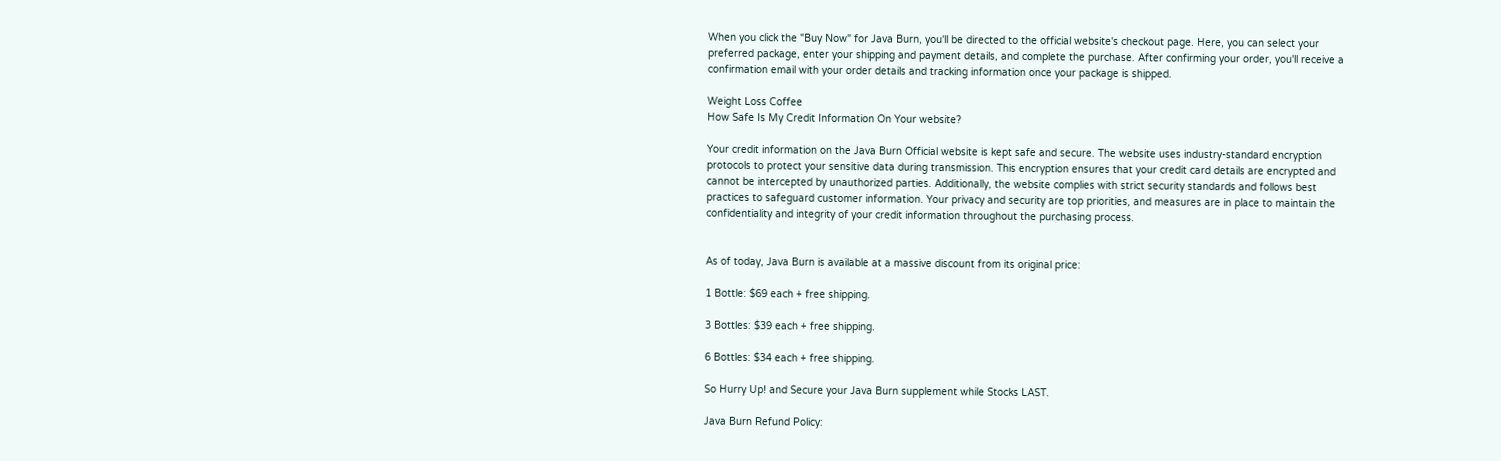When you click the "Buy Now" for Java Burn, you'll be directed to the official website's checkout page. Here, you can select your preferred package, enter your shipping and payment details, and complete the purchase. After confirming your order, you'll receive a confirmation email with your order details and tracking information once your package is shipped.

Weight Loss Coffee
How Safe Is My Credit Information On Your website?

Your credit information on the Java Burn Official website is kept safe and secure. The website uses industry-standard encryption protocols to protect your sensitive data during transmission. This encryption ensures that your credit card details are encrypted and cannot be intercepted by unauthorized parties. Additionally, the website complies with strict security standards and follows best practices to safeguard customer information. Your privacy and security are top priorities, and measures are in place to maintain the confidentiality and integrity of your credit information throughout the purchasing process.


As of today, Java Burn is available at a massive discount from its original price:

1 Bottle: $69 each + free shipping.

3 Bottles: $39 each + free shipping.

6 Bottles: $34 each + free shipping.

So Hurry Up! and Secure your Java Burn supplement while Stocks LAST.

Java Burn Refund Policy: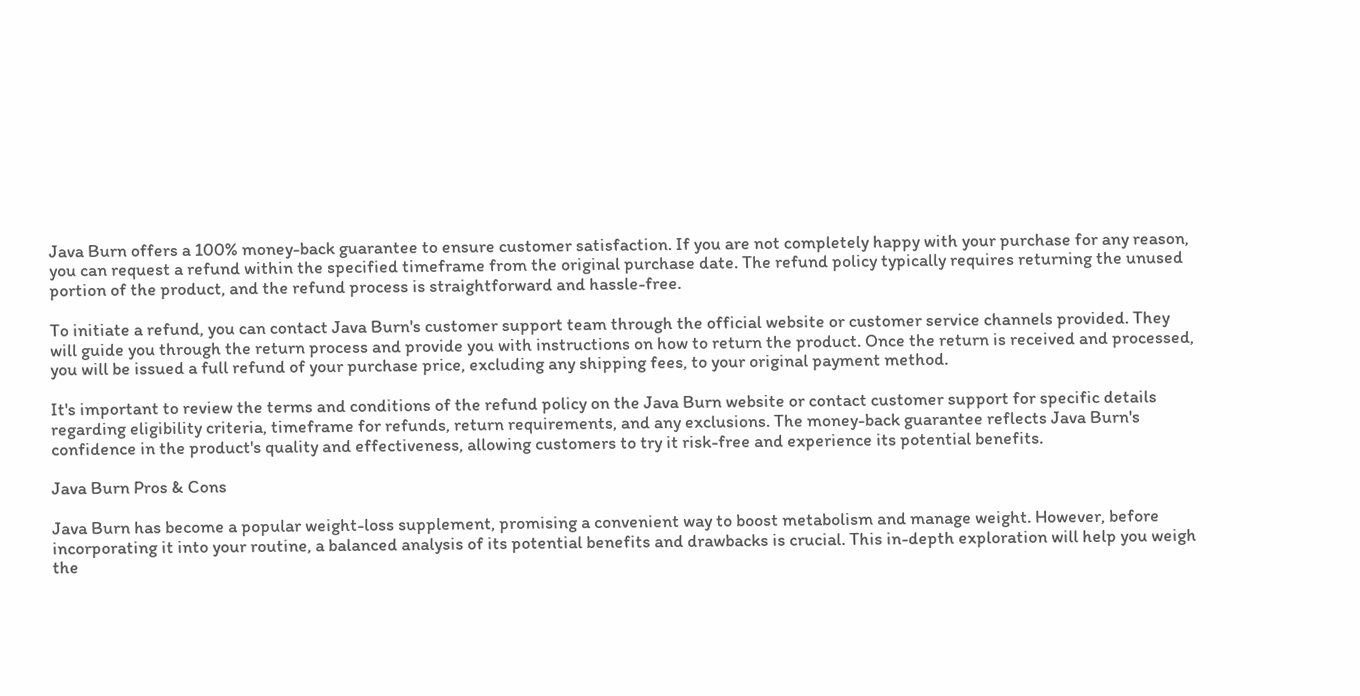Java Burn offers a 100% money-back guarantee to ensure customer satisfaction. If you are not completely happy with your purchase for any reason, you can request a refund within the specified timeframe from the original purchase date. The refund policy typically requires returning the unused portion of the product, and the refund process is straightforward and hassle-free.

To initiate a refund, you can contact Java Burn's customer support team through the official website or customer service channels provided. They will guide you through the return process and provide you with instructions on how to return the product. Once the return is received and processed, you will be issued a full refund of your purchase price, excluding any shipping fees, to your original payment method.

It's important to review the terms and conditions of the refund policy on the Java Burn website or contact customer support for specific details regarding eligibility criteria, timeframe for refunds, return requirements, and any exclusions. The money-back guarantee reflects Java Burn's confidence in the product's quality and effectiveness, allowing customers to try it risk-free and experience its potential benefits.

Java Burn Pros & Cons

Java Burn has become a popular weight-loss supplement, promising a convenient way to boost metabolism and manage weight. However, before incorporating it into your routine, a balanced analysis of its potential benefits and drawbacks is crucial. This in-depth exploration will help you weigh the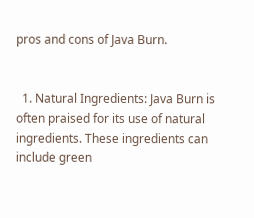pros and cons of Java Burn.


  1. Natural Ingredients: Java Burn is often praised for its use of natural ingredients. These ingredients can include green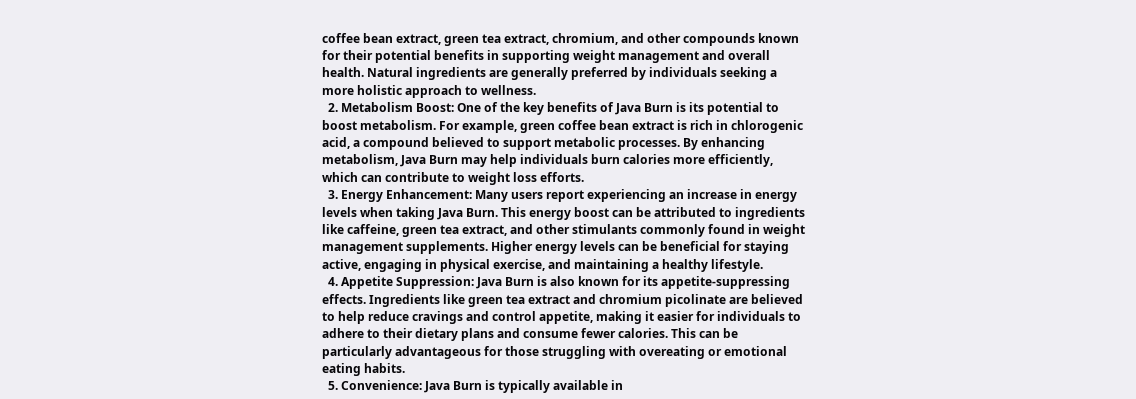coffee bean extract, green tea extract, chromium, and other compounds known for their potential benefits in supporting weight management and overall health. Natural ingredients are generally preferred by individuals seeking a more holistic approach to wellness.
  2. Metabolism Boost: One of the key benefits of Java Burn is its potential to boost metabolism. For example, green coffee bean extract is rich in chlorogenic acid, a compound believed to support metabolic processes. By enhancing metabolism, Java Burn may help individuals burn calories more efficiently, which can contribute to weight loss efforts.
  3. Energy Enhancement: Many users report experiencing an increase in energy levels when taking Java Burn. This energy boost can be attributed to ingredients like caffeine, green tea extract, and other stimulants commonly found in weight management supplements. Higher energy levels can be beneficial for staying active, engaging in physical exercise, and maintaining a healthy lifestyle.
  4. Appetite Suppression: Java Burn is also known for its appetite-suppressing effects. Ingredients like green tea extract and chromium picolinate are believed to help reduce cravings and control appetite, making it easier for individuals to adhere to their dietary plans and consume fewer calories. This can be particularly advantageous for those struggling with overeating or emotional eating habits.
  5. Convenience: Java Burn is typically available in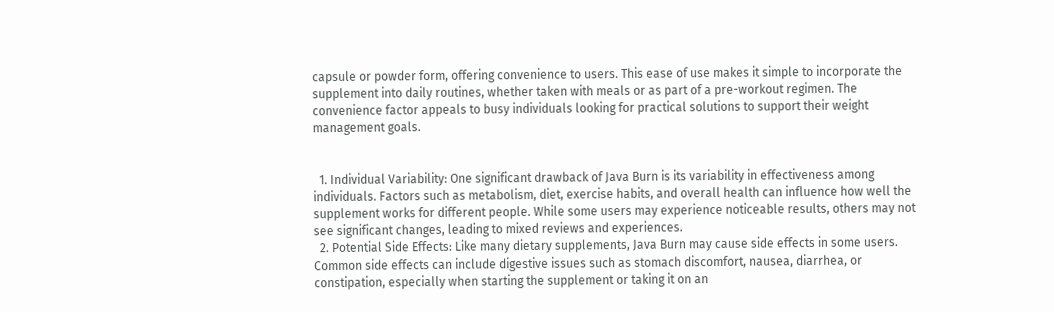capsule or powder form, offering convenience to users. This ease of use makes it simple to incorporate the supplement into daily routines, whether taken with meals or as part of a pre-workout regimen. The convenience factor appeals to busy individuals looking for practical solutions to support their weight management goals.


  1. Individual Variability: One significant drawback of Java Burn is its variability in effectiveness among individuals. Factors such as metabolism, diet, exercise habits, and overall health can influence how well the supplement works for different people. While some users may experience noticeable results, others may not see significant changes, leading to mixed reviews and experiences.
  2. Potential Side Effects: Like many dietary supplements, Java Burn may cause side effects in some users. Common side effects can include digestive issues such as stomach discomfort, nausea, diarrhea, or constipation, especially when starting the supplement or taking it on an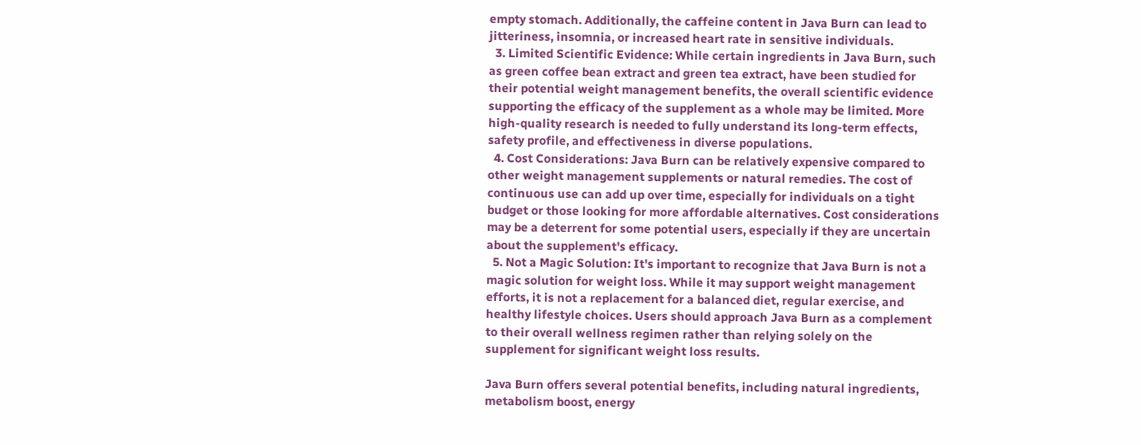empty stomach. Additionally, the caffeine content in Java Burn can lead to jitteriness, insomnia, or increased heart rate in sensitive individuals.
  3. Limited Scientific Evidence: While certain ingredients in Java Burn, such as green coffee bean extract and green tea extract, have been studied for their potential weight management benefits, the overall scientific evidence supporting the efficacy of the supplement as a whole may be limited. More high-quality research is needed to fully understand its long-term effects, safety profile, and effectiveness in diverse populations.
  4. Cost Considerations: Java Burn can be relatively expensive compared to other weight management supplements or natural remedies. The cost of continuous use can add up over time, especially for individuals on a tight budget or those looking for more affordable alternatives. Cost considerations may be a deterrent for some potential users, especially if they are uncertain about the supplement's efficacy.
  5. Not a Magic Solution: It's important to recognize that Java Burn is not a magic solution for weight loss. While it may support weight management efforts, it is not a replacement for a balanced diet, regular exercise, and healthy lifestyle choices. Users should approach Java Burn as a complement to their overall wellness regimen rather than relying solely on the supplement for significant weight loss results.

Java Burn offers several potential benefits, including natural ingredients, metabolism boost, energy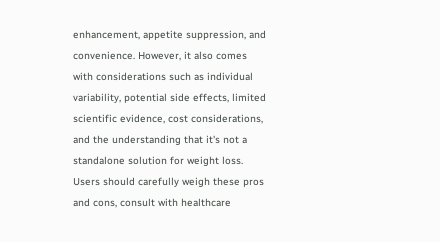enhancement, appetite suppression, and convenience. However, it also comes with considerations such as individual variability, potential side effects, limited scientific evidence, cost considerations, and the understanding that it's not a standalone solution for weight loss. Users should carefully weigh these pros and cons, consult with healthcare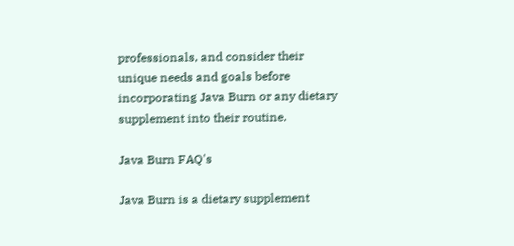professionals, and consider their unique needs and goals before incorporating Java Burn or any dietary supplement into their routine.

Java Burn FAQ's

Java Burn is a dietary supplement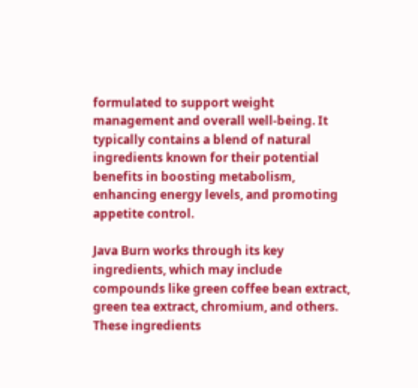formulated to support weight management and overall well-being. It typically contains a blend of natural ingredients known for their potential benefits in boosting metabolism, enhancing energy levels, and promoting appetite control.

Java Burn works through its key ingredients, which may include compounds like green coffee bean extract, green tea extract, chromium, and others. These ingredients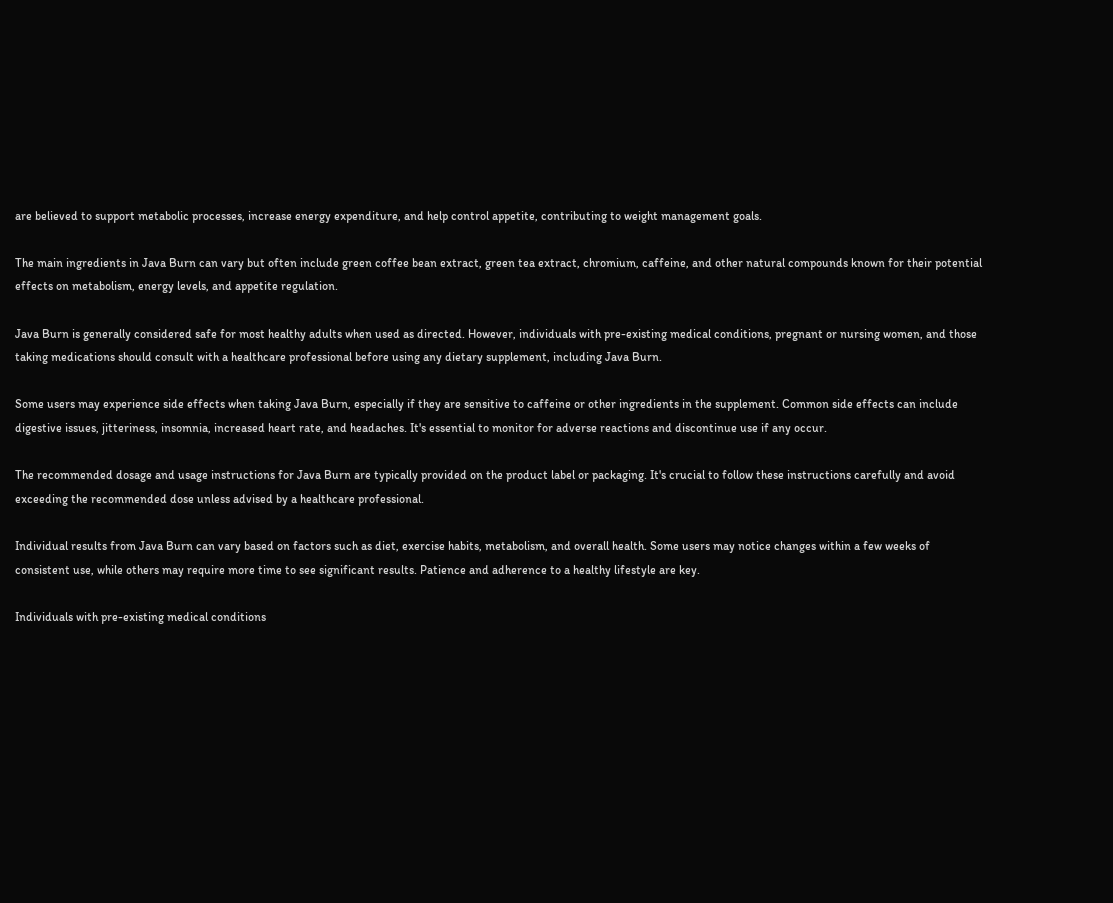are believed to support metabolic processes, increase energy expenditure, and help control appetite, contributing to weight management goals.

The main ingredients in Java Burn can vary but often include green coffee bean extract, green tea extract, chromium, caffeine, and other natural compounds known for their potential effects on metabolism, energy levels, and appetite regulation.

Java Burn is generally considered safe for most healthy adults when used as directed. However, individuals with pre-existing medical conditions, pregnant or nursing women, and those taking medications should consult with a healthcare professional before using any dietary supplement, including Java Burn.

Some users may experience side effects when taking Java Burn, especially if they are sensitive to caffeine or other ingredients in the supplement. Common side effects can include digestive issues, jitteriness, insomnia, increased heart rate, and headaches. It's essential to monitor for adverse reactions and discontinue use if any occur.

The recommended dosage and usage instructions for Java Burn are typically provided on the product label or packaging. It's crucial to follow these instructions carefully and avoid exceeding the recommended dose unless advised by a healthcare professional.

Individual results from Java Burn can vary based on factors such as diet, exercise habits, metabolism, and overall health. Some users may notice changes within a few weeks of consistent use, while others may require more time to see significant results. Patience and adherence to a healthy lifestyle are key.

Individuals with pre-existing medical conditions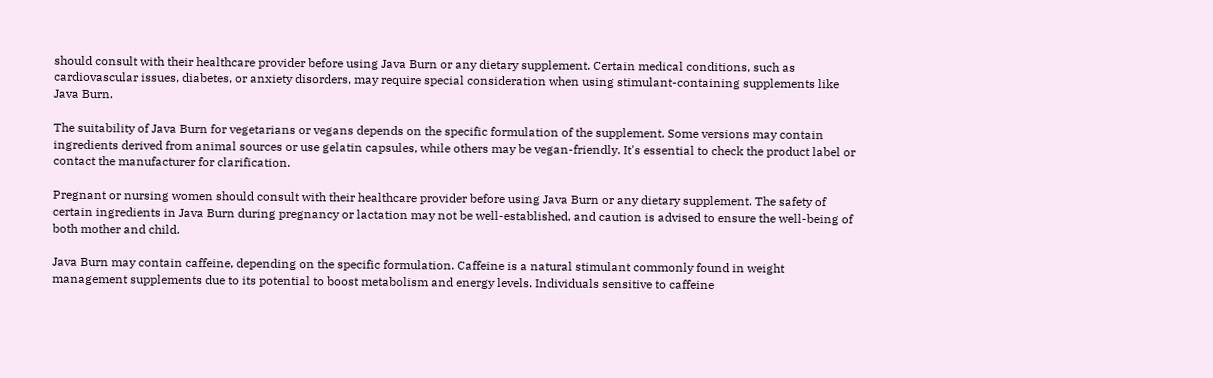should consult with their healthcare provider before using Java Burn or any dietary supplement. Certain medical conditions, such as cardiovascular issues, diabetes, or anxiety disorders, may require special consideration when using stimulant-containing supplements like Java Burn.

The suitability of Java Burn for vegetarians or vegans depends on the specific formulation of the supplement. Some versions may contain ingredients derived from animal sources or use gelatin capsules, while others may be vegan-friendly. It's essential to check the product label or contact the manufacturer for clarification.

Pregnant or nursing women should consult with their healthcare provider before using Java Burn or any dietary supplement. The safety of certain ingredients in Java Burn during pregnancy or lactation may not be well-established, and caution is advised to ensure the well-being of both mother and child.

Java Burn may contain caffeine, depending on the specific formulation. Caffeine is a natural stimulant commonly found in weight management supplements due to its potential to boost metabolism and energy levels. Individuals sensitive to caffeine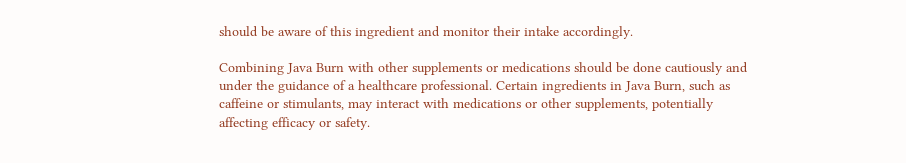should be aware of this ingredient and monitor their intake accordingly.

Combining Java Burn with other supplements or medications should be done cautiously and under the guidance of a healthcare professional. Certain ingredients in Java Burn, such as caffeine or stimulants, may interact with medications or other supplements, potentially affecting efficacy or safety.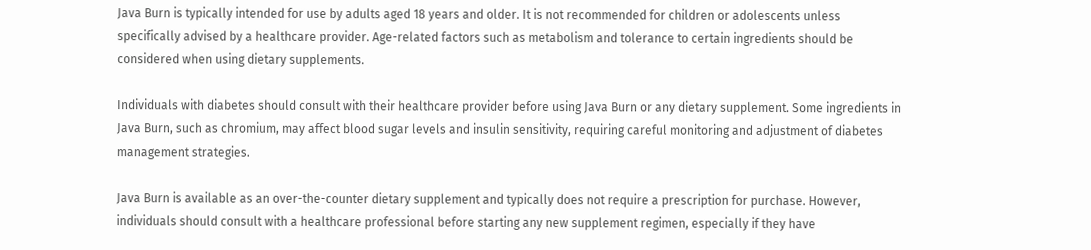Java Burn is typically intended for use by adults aged 18 years and older. It is not recommended for children or adolescents unless specifically advised by a healthcare provider. Age-related factors such as metabolism and tolerance to certain ingredients should be considered when using dietary supplements.

Individuals with diabetes should consult with their healthcare provider before using Java Burn or any dietary supplement. Some ingredients in Java Burn, such as chromium, may affect blood sugar levels and insulin sensitivity, requiring careful monitoring and adjustment of diabetes management strategies.

Java Burn is available as an over-the-counter dietary supplement and typically does not require a prescription for purchase. However, individuals should consult with a healthcare professional before starting any new supplement regimen, especially if they have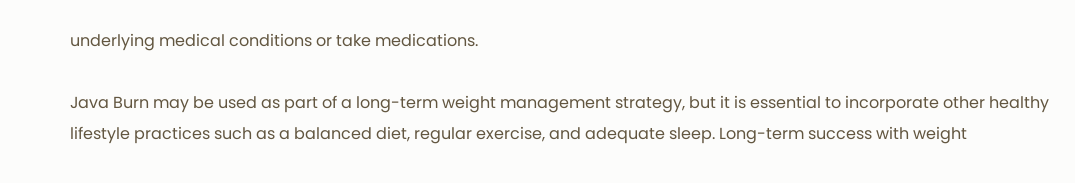underlying medical conditions or take medications.

Java Burn may be used as part of a long-term weight management strategy, but it is essential to incorporate other healthy lifestyle practices such as a balanced diet, regular exercise, and adequate sleep. Long-term success with weight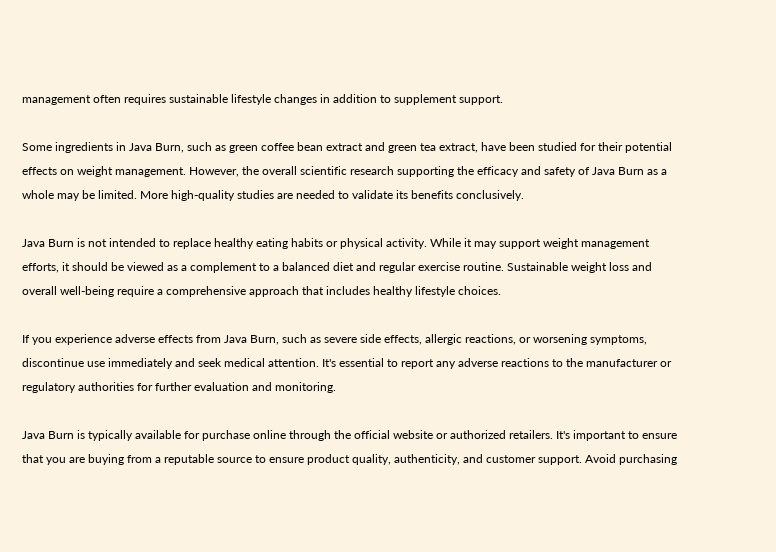management often requires sustainable lifestyle changes in addition to supplement support.

Some ingredients in Java Burn, such as green coffee bean extract and green tea extract, have been studied for their potential effects on weight management. However, the overall scientific research supporting the efficacy and safety of Java Burn as a whole may be limited. More high-quality studies are needed to validate its benefits conclusively.

Java Burn is not intended to replace healthy eating habits or physical activity. While it may support weight management efforts, it should be viewed as a complement to a balanced diet and regular exercise routine. Sustainable weight loss and overall well-being require a comprehensive approach that includes healthy lifestyle choices.

If you experience adverse effects from Java Burn, such as severe side effects, allergic reactions, or worsening symptoms, discontinue use immediately and seek medical attention. It's essential to report any adverse reactions to the manufacturer or regulatory authorities for further evaluation and monitoring.

Java Burn is typically available for purchase online through the official website or authorized retailers. It's important to ensure that you are buying from a reputable source to ensure product quality, authenticity, and customer support. Avoid purchasing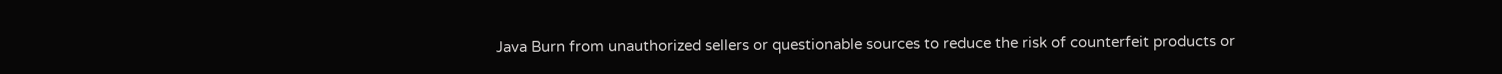Java Burn from unauthorized sellers or questionable sources to reduce the risk of counterfeit products or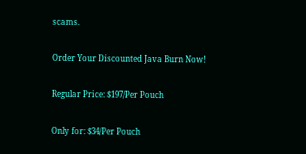scams.

Order Your Discounted Java Burn Now!

Regular Price: $197/Per Pouch

Only for: $34/Per Pouch